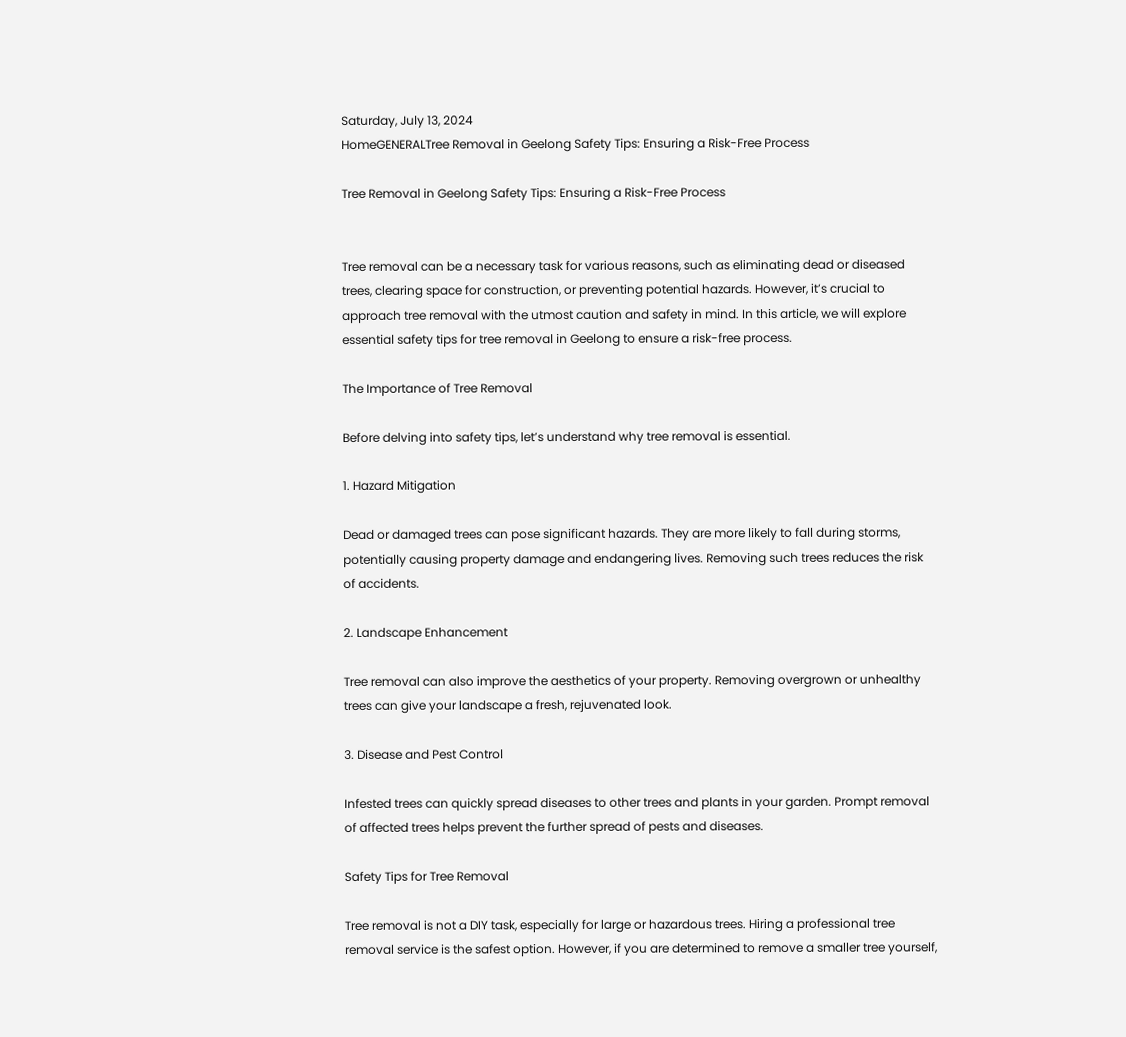Saturday, July 13, 2024
HomeGENERALTree Removal in Geelong Safety Tips: Ensuring a Risk-Free Process

Tree Removal in Geelong Safety Tips: Ensuring a Risk-Free Process


Tree removal can be a necessary task for various reasons, such as eliminating dead or diseased trees, clearing space for construction, or preventing potential hazards. However, it’s crucial to approach tree removal with the utmost caution and safety in mind. In this article, we will explore essential safety tips for tree removal in Geelong to ensure a risk-free process.

The Importance of Tree Removal

Before delving into safety tips, let’s understand why tree removal is essential.

1. Hazard Mitigation

Dead or damaged trees can pose significant hazards. They are more likely to fall during storms, potentially causing property damage and endangering lives. Removing such trees reduces the risk of accidents.

2. Landscape Enhancement

Tree removal can also improve the aesthetics of your property. Removing overgrown or unhealthy trees can give your landscape a fresh, rejuvenated look.

3. Disease and Pest Control

Infested trees can quickly spread diseases to other trees and plants in your garden. Prompt removal of affected trees helps prevent the further spread of pests and diseases.

Safety Tips for Tree Removal

Tree removal is not a DIY task, especially for large or hazardous trees. Hiring a professional tree removal service is the safest option. However, if you are determined to remove a smaller tree yourself,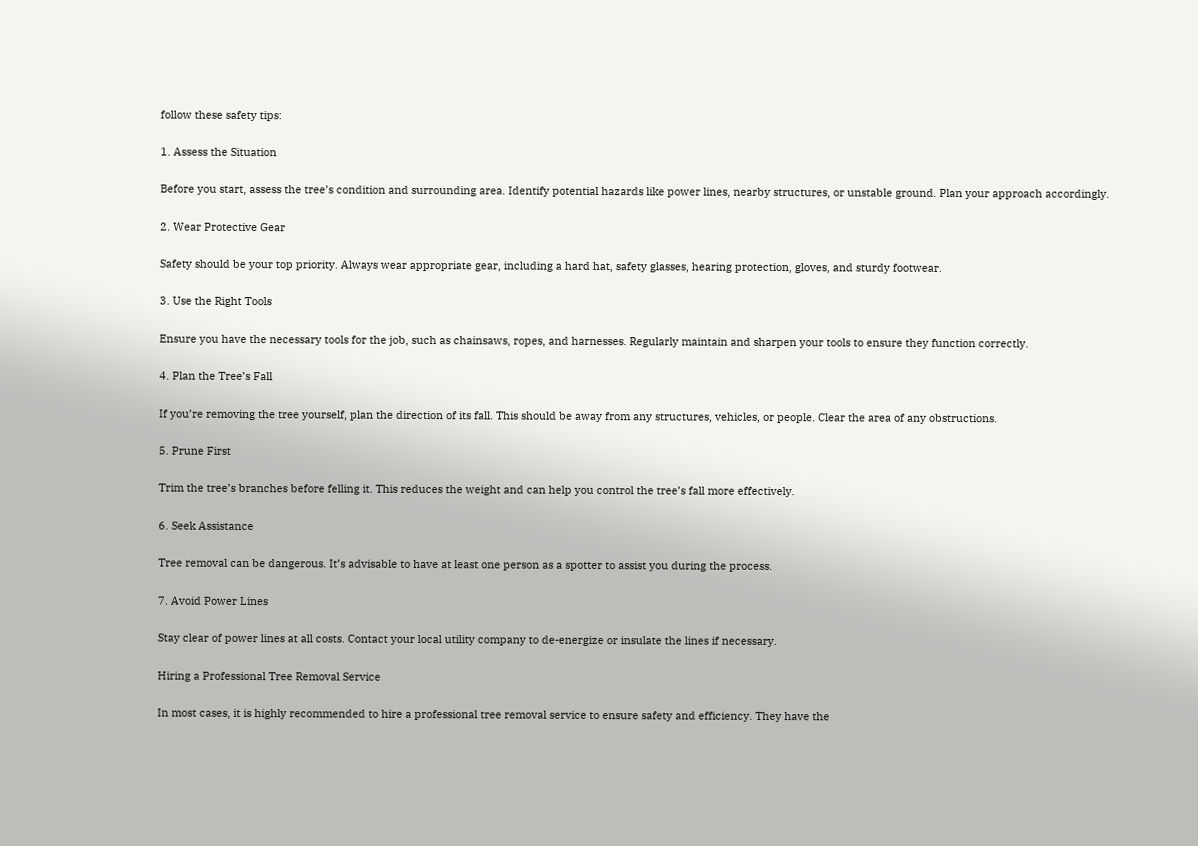follow these safety tips:

1. Assess the Situation

Before you start, assess the tree’s condition and surrounding area. Identify potential hazards like power lines, nearby structures, or unstable ground. Plan your approach accordingly.

2. Wear Protective Gear

Safety should be your top priority. Always wear appropriate gear, including a hard hat, safety glasses, hearing protection, gloves, and sturdy footwear.

3. Use the Right Tools

Ensure you have the necessary tools for the job, such as chainsaws, ropes, and harnesses. Regularly maintain and sharpen your tools to ensure they function correctly.

4. Plan the Tree’s Fall

If you’re removing the tree yourself, plan the direction of its fall. This should be away from any structures, vehicles, or people. Clear the area of any obstructions.

5. Prune First

Trim the tree’s branches before felling it. This reduces the weight and can help you control the tree’s fall more effectively.

6. Seek Assistance

Tree removal can be dangerous. It’s advisable to have at least one person as a spotter to assist you during the process.

7. Avoid Power Lines

Stay clear of power lines at all costs. Contact your local utility company to de-energize or insulate the lines if necessary.

Hiring a Professional Tree Removal Service

In most cases, it is highly recommended to hire a professional tree removal service to ensure safety and efficiency. They have the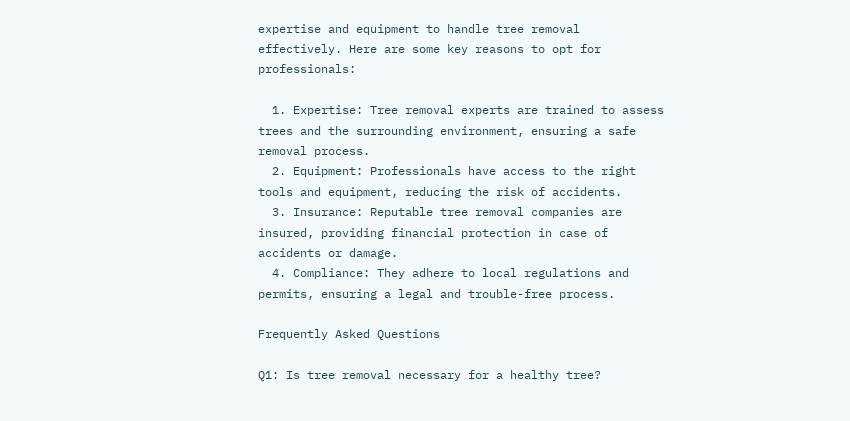expertise and equipment to handle tree removal effectively. Here are some key reasons to opt for professionals:

  1. Expertise: Tree removal experts are trained to assess trees and the surrounding environment, ensuring a safe removal process.
  2. Equipment: Professionals have access to the right tools and equipment, reducing the risk of accidents.
  3. Insurance: Reputable tree removal companies are insured, providing financial protection in case of accidents or damage.
  4. Compliance: They adhere to local regulations and permits, ensuring a legal and trouble-free process.

Frequently Asked Questions

Q1: Is tree removal necessary for a healthy tree?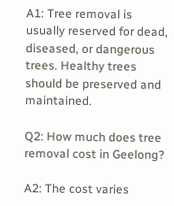A1: Tree removal is usually reserved for dead, diseased, or dangerous trees. Healthy trees should be preserved and maintained.

Q2: How much does tree removal cost in Geelong?

A2: The cost varies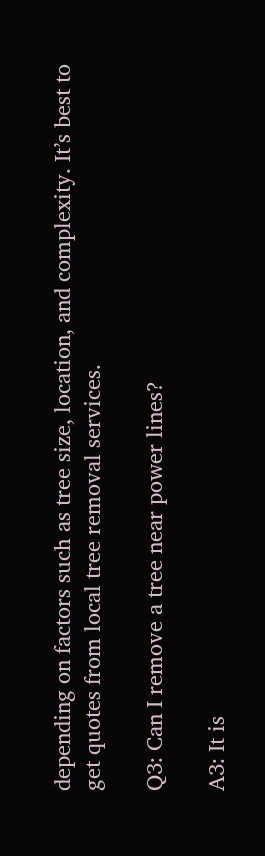depending on factors such as tree size, location, and complexity. It’s best to get quotes from local tree removal services.

Q3: Can I remove a tree near power lines?

A3: It is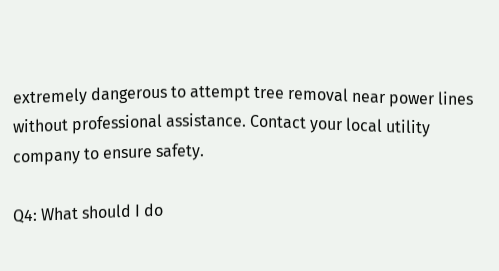extremely dangerous to attempt tree removal near power lines without professional assistance. Contact your local utility company to ensure safety.

Q4: What should I do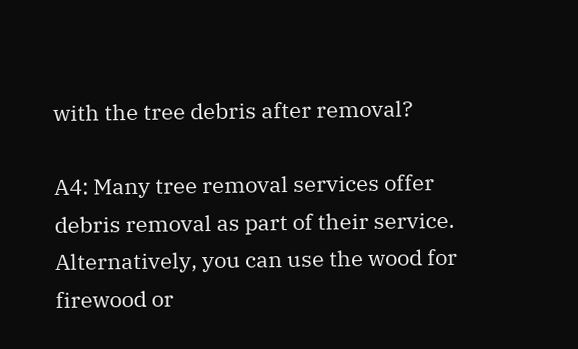with the tree debris after removal?

A4: Many tree removal services offer debris removal as part of their service. Alternatively, you can use the wood for firewood or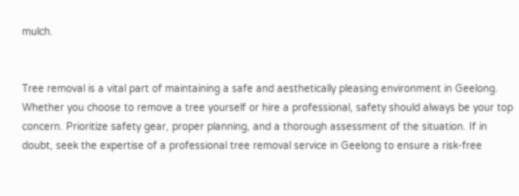mulch.


Tree removal is a vital part of maintaining a safe and aesthetically pleasing environment in Geelong. Whether you choose to remove a tree yourself or hire a professional, safety should always be your top concern. Prioritize safety gear, proper planning, and a thorough assessment of the situation. If in doubt, seek the expertise of a professional tree removal service in Geelong to ensure a risk-free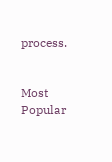process.


Most Popular